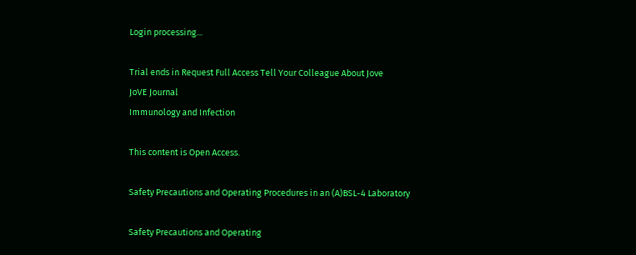Login processing...

Trial ends in Request Full Access Tell Your Colleague About Jove
JoVE Journal
Immunology and Infection

This content is Open Access.

Safety Precautions and Operating Procedures in an (A)BSL-4 Laboratory

Safety Precautions and Operating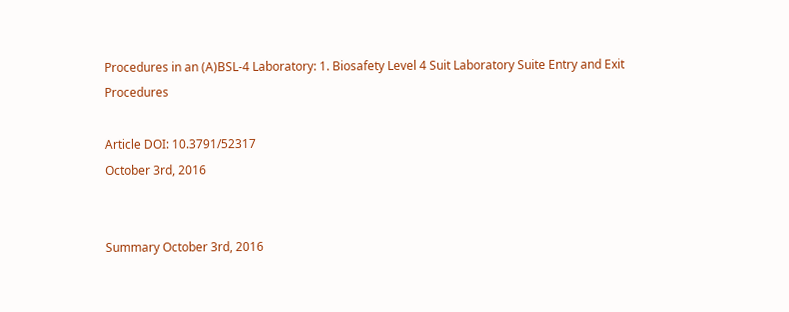Procedures in an (A)BSL-4 Laboratory: 1. Biosafety Level 4 Suit Laboratory Suite Entry and Exit Procedures

Article DOI: 10.3791/52317
October 3rd, 2016


Summary October 3rd, 2016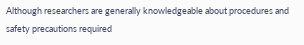Although researchers are generally knowledgeable about procedures and safety precautions required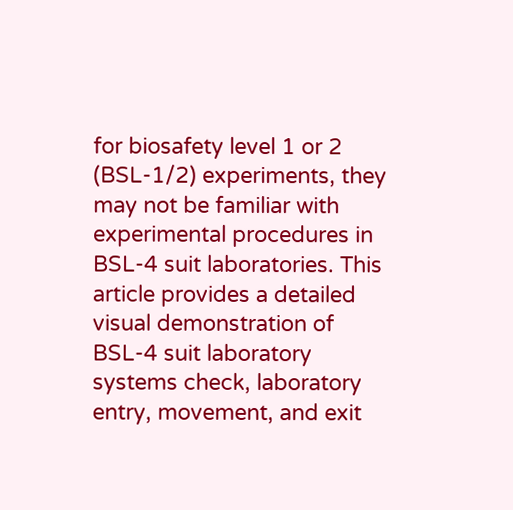for biosafety level 1 or 2 (BSL-1/2) experiments, they may not be familiar with experimental procedures in BSL-4 suit laboratories. This article provides a detailed visual demonstration of BSL-4 suit laboratory systems check, laboratory entry, movement, and exit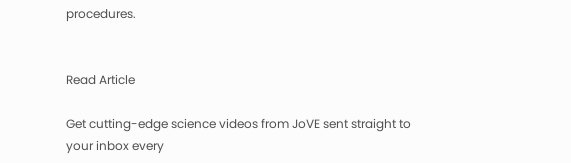procedures.


Read Article

Get cutting-edge science videos from JoVE sent straight to your inbox every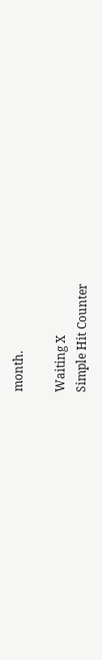month.

Waiting X
Simple Hit Counter